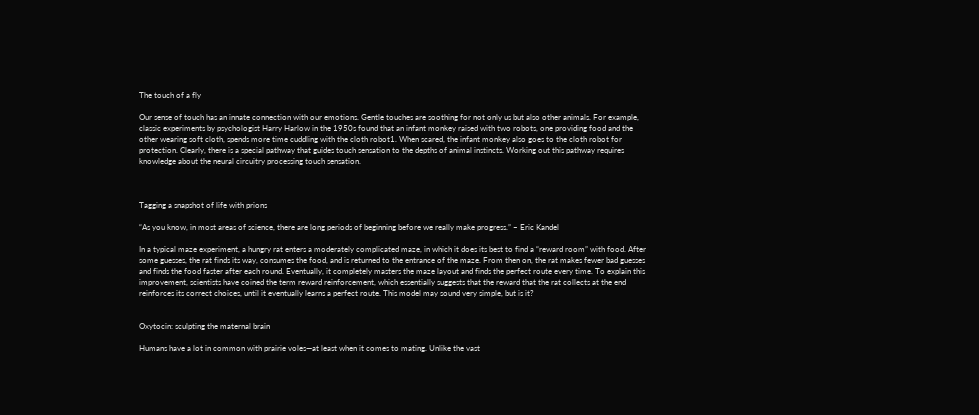The touch of a fly

Our sense of touch has an innate connection with our emotions. Gentle touches are soothing for not only us but also other animals. For example, classic experiments by psychologist Harry Harlow in the 1950s found that an infant monkey raised with two robots, one providing food and the other wearing soft cloth, spends more time cuddling with the cloth robot1. When scared, the infant monkey also goes to the cloth robot for protection. Clearly, there is a special pathway that guides touch sensation to the depths of animal instincts. Working out this pathway requires knowledge about the neural circuitry processing touch sensation.



Tagging a snapshot of life with prions

“As you know, in most areas of science, there are long periods of beginning before we really make progress.” – Eric Kandel

In a typical maze experiment, a hungry rat enters a moderately complicated maze, in which it does its best to find a “reward room” with food. After some guesses, the rat finds its way, consumes the food, and is returned to the entrance of the maze. From then on, the rat makes fewer bad guesses and finds the food faster after each round. Eventually, it completely masters the maze layout and finds the perfect route every time. To explain this improvement, scientists have coined the term reward reinforcement, which essentially suggests that the reward that the rat collects at the end reinforces its correct choices, until it eventually learns a perfect route. This model may sound very simple, but is it?


Oxytocin: sculpting the maternal brain

Humans have a lot in common with prairie voles—at least when it comes to mating. Unlike the vast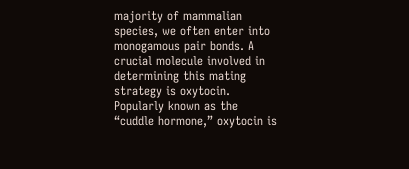majority of mammalian species, we often enter into monogamous pair bonds. A crucial molecule involved in determining this mating strategy is oxytocin. Popularly known as the “cuddle hormone,” oxytocin is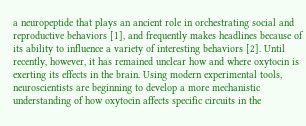a neuropeptide that plays an ancient role in orchestrating social and reproductive behaviors [1], and frequently makes headlines because of its ability to influence a variety of interesting behaviors [2]. Until recently, however, it has remained unclear how and where oxytocin is exerting its effects in the brain. Using modern experimental tools, neuroscientists are beginning to develop a more mechanistic understanding of how oxytocin affects specific circuits in the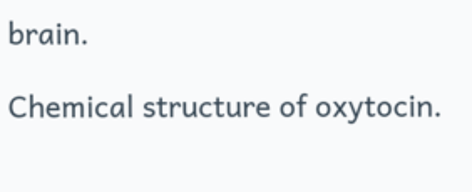brain.

Chemical structure of oxytocin.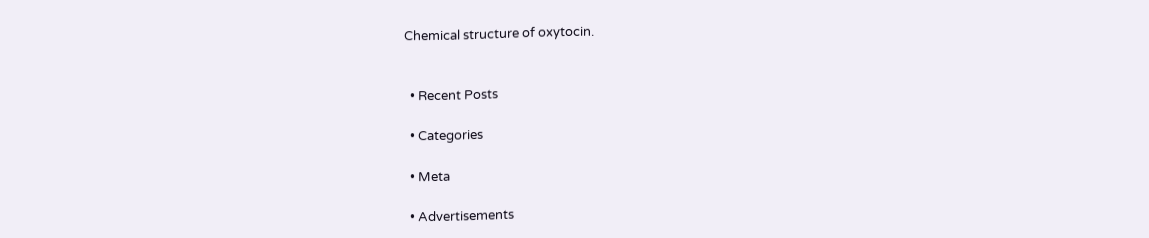Chemical structure of oxytocin.


  • Recent Posts

  • Categories

  • Meta

  • Advertisements